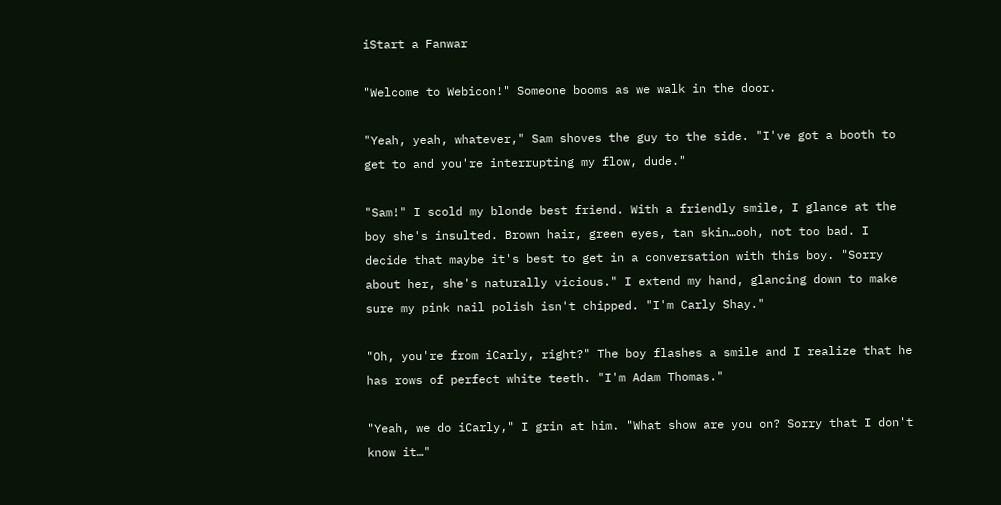iStart a Fanwar

"Welcome to Webicon!" Someone booms as we walk in the door.

"Yeah, yeah, whatever," Sam shoves the guy to the side. "I've got a booth to get to and you're interrupting my flow, dude."

"Sam!" I scold my blonde best friend. With a friendly smile, I glance at the boy she's insulted. Brown hair, green eyes, tan skin…ooh, not too bad. I decide that maybe it's best to get in a conversation with this boy. "Sorry about her, she's naturally vicious." I extend my hand, glancing down to make sure my pink nail polish isn't chipped. "I'm Carly Shay."

"Oh, you're from iCarly, right?" The boy flashes a smile and I realize that he has rows of perfect white teeth. "I'm Adam Thomas."

"Yeah, we do iCarly," I grin at him. "What show are you on? Sorry that I don't know it…"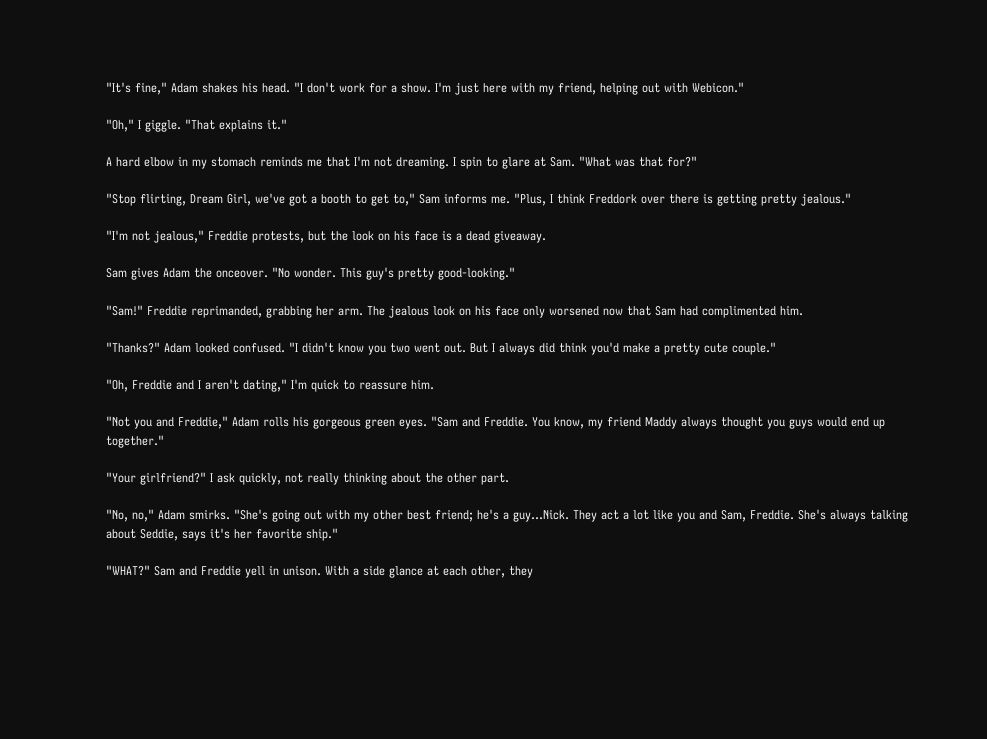"It's fine," Adam shakes his head. "I don't work for a show. I'm just here with my friend, helping out with Webicon."

"Oh," I giggle. "That explains it."

A hard elbow in my stomach reminds me that I'm not dreaming. I spin to glare at Sam. "What was that for?"

"Stop flirting, Dream Girl, we've got a booth to get to," Sam informs me. "Plus, I think Freddork over there is getting pretty jealous."

"I'm not jealous," Freddie protests, but the look on his face is a dead giveaway.

Sam gives Adam the onceover. "No wonder. This guy's pretty good-looking."

"Sam!" Freddie reprimanded, grabbing her arm. The jealous look on his face only worsened now that Sam had complimented him.

"Thanks?" Adam looked confused. "I didn't know you two went out. But I always did think you'd make a pretty cute couple."

"Oh, Freddie and I aren't dating," I'm quick to reassure him.

"Not you and Freddie," Adam rolls his gorgeous green eyes. "Sam and Freddie. You know, my friend Maddy always thought you guys would end up together."

"Your girlfriend?" I ask quickly, not really thinking about the other part.

"No, no," Adam smirks. "She's going out with my other best friend; he's a guy…Nick. They act a lot like you and Sam, Freddie. She's always talking about Seddie, says it's her favorite ship."

"WHAT?" Sam and Freddie yell in unison. With a side glance at each other, they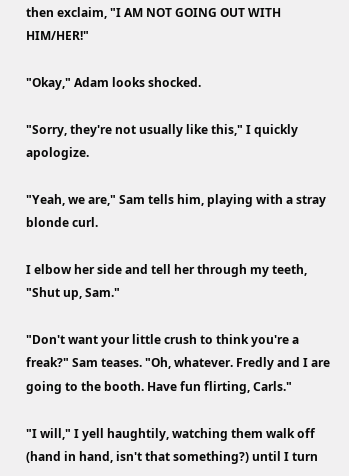then exclaim, "I AM NOT GOING OUT WITH HIM/HER!"

"Okay," Adam looks shocked.

"Sorry, they're not usually like this," I quickly apologize.

"Yeah, we are," Sam tells him, playing with a stray blonde curl.

I elbow her side and tell her through my teeth, "Shut up, Sam."

"Don't want your little crush to think you're a freak?" Sam teases. "Oh, whatever. Fredly and I are going to the booth. Have fun flirting, Carls."

"I will," I yell haughtily, watching them walk off (hand in hand, isn't that something?) until I turn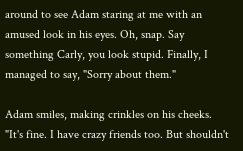around to see Adam staring at me with an amused look in his eyes. Oh, snap. Say something Carly, you look stupid. Finally, I managed to say, "Sorry about them."

Adam smiles, making crinkles on his cheeks. "It's fine. I have crazy friends too. But shouldn't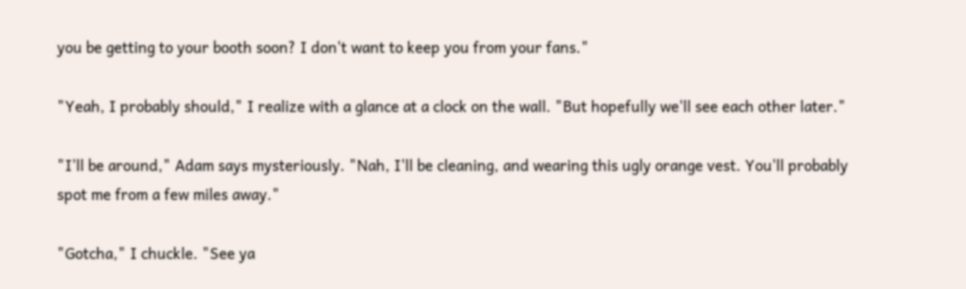you be getting to your booth soon? I don't want to keep you from your fans."

"Yeah, I probably should," I realize with a glance at a clock on the wall. "But hopefully we'll see each other later."

"I'll be around," Adam says mysteriously. "Nah, I'll be cleaning, and wearing this ugly orange vest. You'll probably spot me from a few miles away."

"Gotcha," I chuckle. "See ya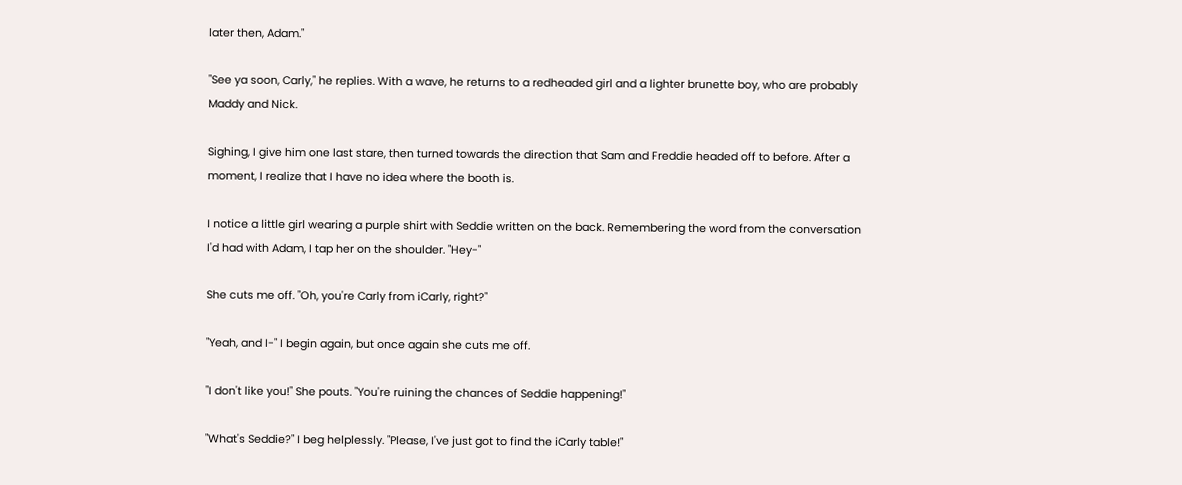later then, Adam."

"See ya soon, Carly," he replies. With a wave, he returns to a redheaded girl and a lighter brunette boy, who are probably Maddy and Nick.

Sighing, I give him one last stare, then turned towards the direction that Sam and Freddie headed off to before. After a moment, I realize that I have no idea where the booth is.

I notice a little girl wearing a purple shirt with Seddie written on the back. Remembering the word from the conversation I'd had with Adam, I tap her on the shoulder. "Hey-"

She cuts me off. "Oh, you're Carly from iCarly, right?"

"Yeah, and I-" I begin again, but once again she cuts me off.

"I don't like you!" She pouts. "You're ruining the chances of Seddie happening!"

"What's Seddie?" I beg helplessly. "Please, I've just got to find the iCarly table!"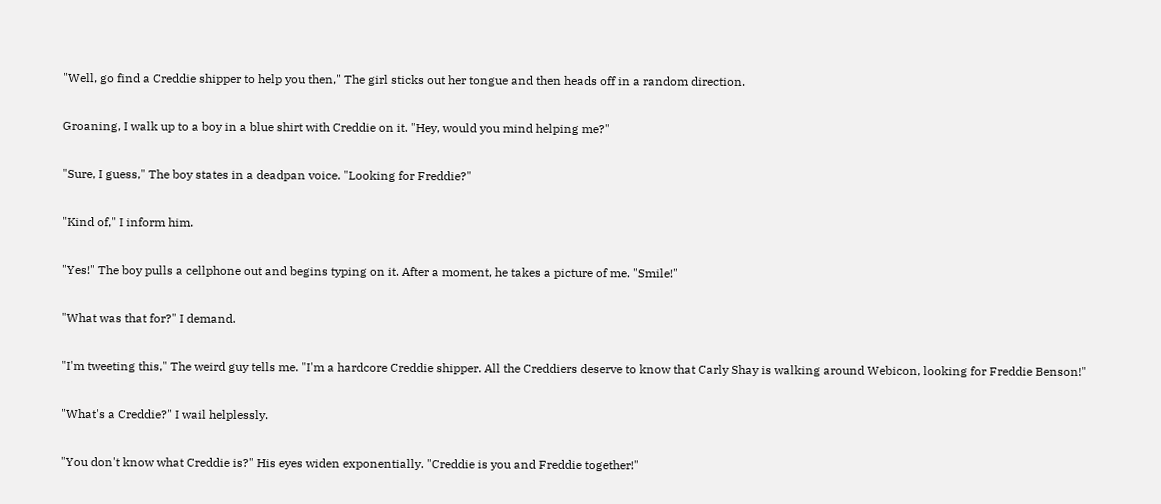"Well, go find a Creddie shipper to help you then," The girl sticks out her tongue and then heads off in a random direction.

Groaning, I walk up to a boy in a blue shirt with Creddie on it. "Hey, would you mind helping me?"

"Sure, I guess," The boy states in a deadpan voice. "Looking for Freddie?"

"Kind of," I inform him.

"Yes!" The boy pulls a cellphone out and begins typing on it. After a moment, he takes a picture of me. "Smile!"

"What was that for?" I demand.

"I'm tweeting this," The weird guy tells me. "I'm a hardcore Creddie shipper. All the Creddiers deserve to know that Carly Shay is walking around Webicon, looking for Freddie Benson!"

"What's a Creddie?" I wail helplessly.

"You don't know what Creddie is?" His eyes widen exponentially. "Creddie is you and Freddie together!"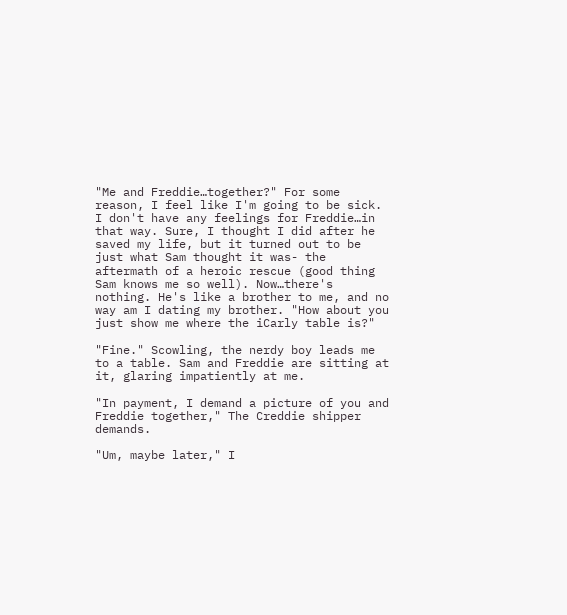"Me and Freddie…together?" For some reason, I feel like I'm going to be sick. I don't have any feelings for Freddie…in that way. Sure, I thought I did after he saved my life, but it turned out to be just what Sam thought it was- the aftermath of a heroic rescue (good thing Sam knows me so well). Now…there's nothing. He's like a brother to me, and no way am I dating my brother. "How about you just show me where the iCarly table is?"

"Fine." Scowling, the nerdy boy leads me to a table. Sam and Freddie are sitting at it, glaring impatiently at me.

"In payment, I demand a picture of you and Freddie together," The Creddie shipper demands.

"Um, maybe later," I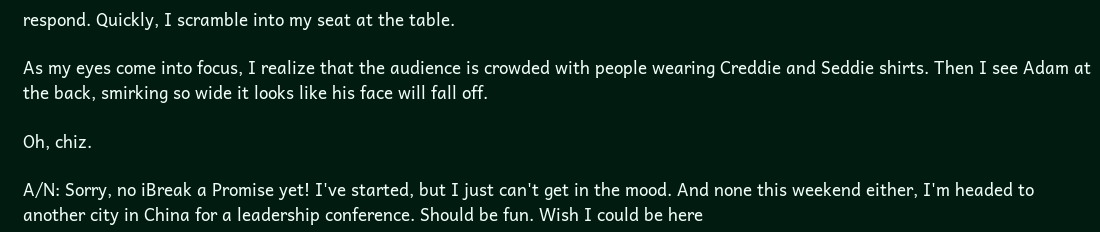respond. Quickly, I scramble into my seat at the table.

As my eyes come into focus, I realize that the audience is crowded with people wearing Creddie and Seddie shirts. Then I see Adam at the back, smirking so wide it looks like his face will fall off.

Oh, chiz.

A/N: Sorry, no iBreak a Promise yet! I've started, but I just can't get in the mood. And none this weekend either, I'm headed to another city in China for a leadership conference. Should be fun. Wish I could be here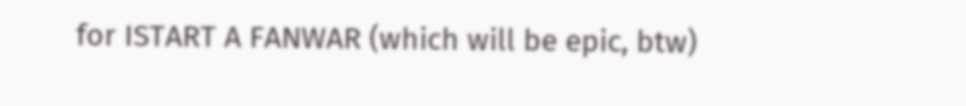for ISTART A FANWAR (which will be epic, btw)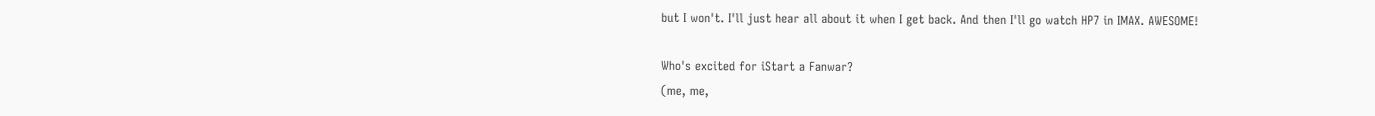but I won't. I'll just hear all about it when I get back. And then I'll go watch HP7 in IMAX. AWESOME!

Who's excited for iStart a Fanwar?
(me, me,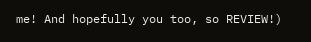me! And hopefully you too, so REVIEW!)